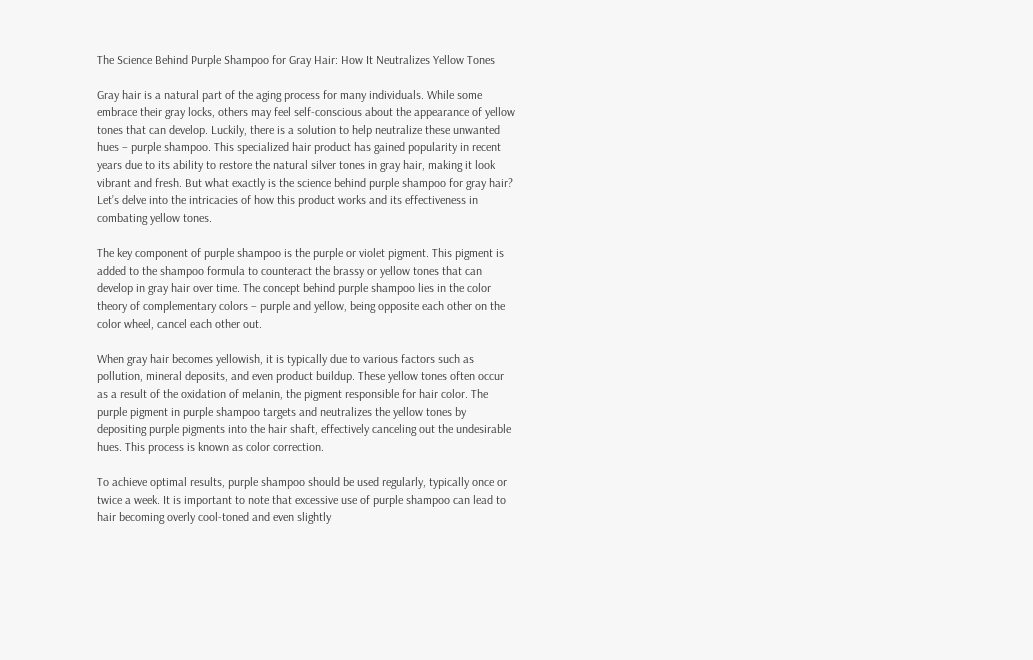The Science Behind Purple Shampoo for Gray Hair: How It Neutralizes Yellow Tones

Gray hair is a natural part of the aging process for many individuals. While some embrace their gray locks, others may feel self-conscious about the appearance of yellow tones that can develop. Luckily, there is a solution to help neutralize these unwanted hues – purple shampoo. This specialized hair product has gained popularity in recent years due to its ability to restore the natural silver tones in gray hair, making it look vibrant and fresh. But what exactly is the science behind purple shampoo for gray hair? Let’s delve into the intricacies of how this product works and its effectiveness in combating yellow tones.

The key component of purple shampoo is the purple or violet pigment. This pigment is added to the shampoo formula to counteract the brassy or yellow tones that can develop in gray hair over time. The concept behind purple shampoo lies in the color theory of complementary colors – purple and yellow, being opposite each other on the color wheel, cancel each other out.

When gray hair becomes yellowish, it is typically due to various factors such as pollution, mineral deposits, and even product buildup. These yellow tones often occur as a result of the oxidation of melanin, the pigment responsible for hair color. The purple pigment in purple shampoo targets and neutralizes the yellow tones by depositing purple pigments into the hair shaft, effectively canceling out the undesirable hues. This process is known as color correction.

To achieve optimal results, purple shampoo should be used regularly, typically once or twice a week. It is important to note that excessive use of purple shampoo can lead to hair becoming overly cool-toned and even slightly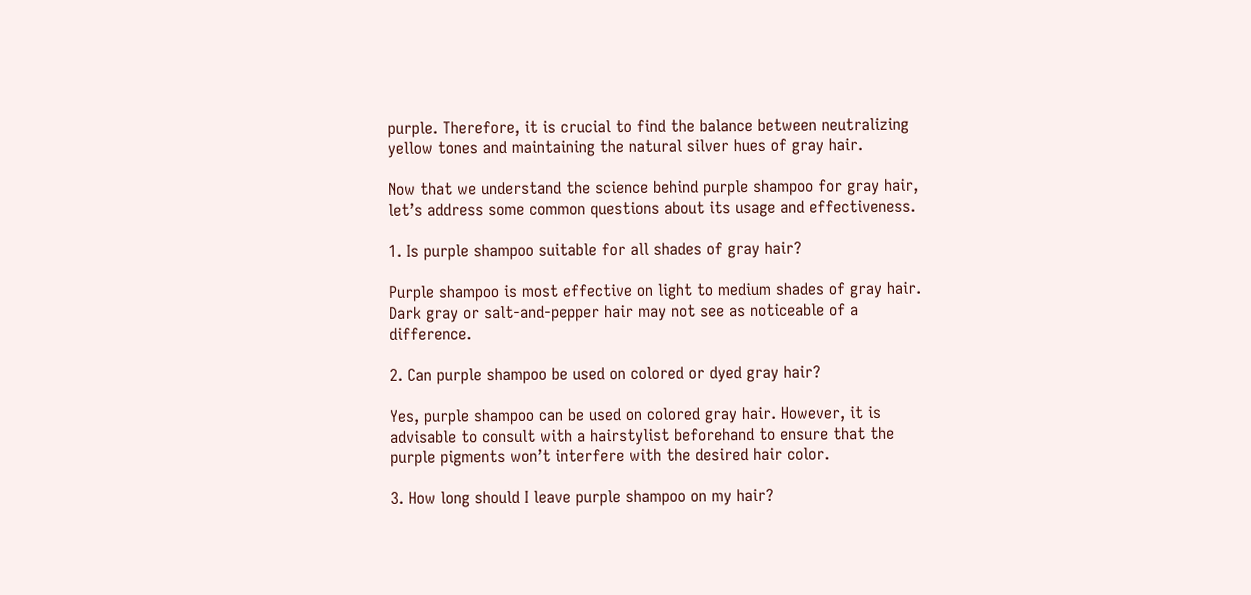purple. Therefore, it is crucial to find the balance between neutralizing yellow tones and maintaining the natural silver hues of gray hair.

Now that we understand the science behind purple shampoo for gray hair, let’s address some common questions about its usage and effectiveness.

1. Is purple shampoo suitable for all shades of gray hair?

Purple shampoo is most effective on light to medium shades of gray hair. Dark gray or salt-and-pepper hair may not see as noticeable of a difference.

2. Can purple shampoo be used on colored or dyed gray hair?

Yes, purple shampoo can be used on colored gray hair. However, it is advisable to consult with a hairstylist beforehand to ensure that the purple pigments won’t interfere with the desired hair color.

3. How long should I leave purple shampoo on my hair?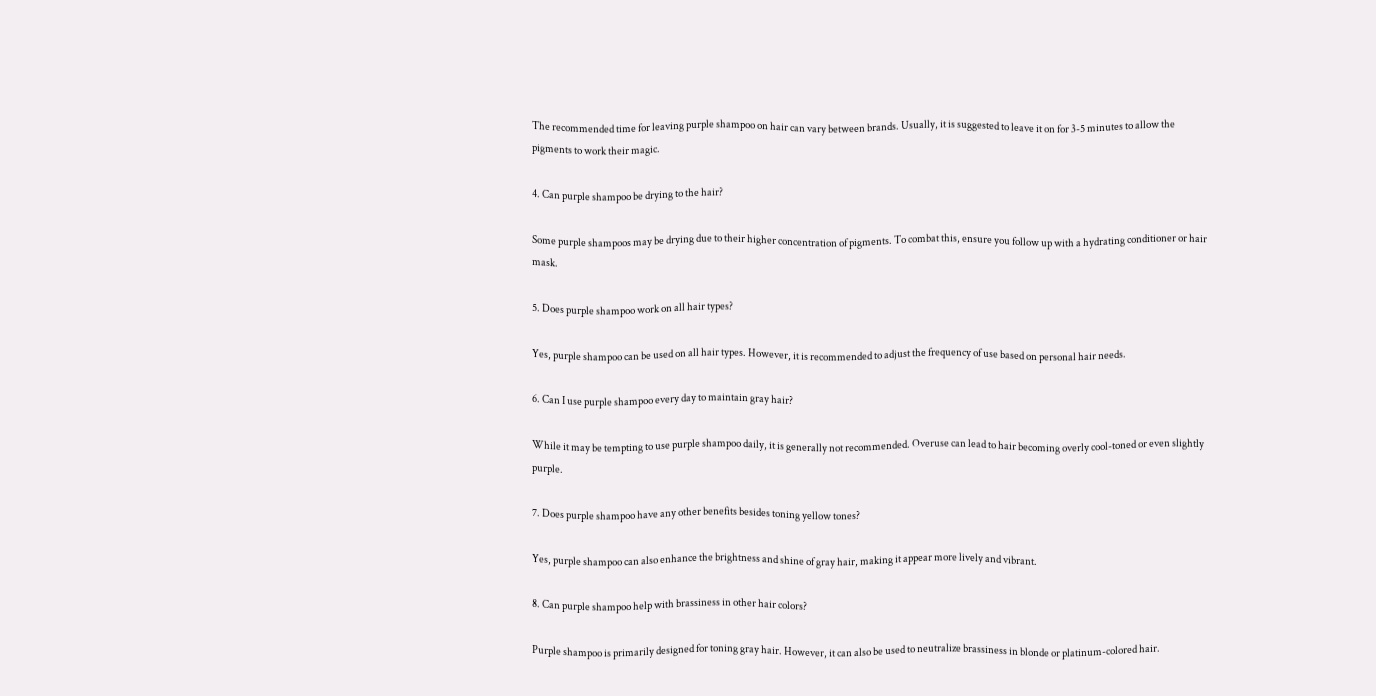The recommended time for leaving purple shampoo on hair can vary between brands. Usually, it is suggested to leave it on for 3-5 minutes to allow the pigments to work their magic.

4. Can purple shampoo be drying to the hair?

Some purple shampoos may be drying due to their higher concentration of pigments. To combat this, ensure you follow up with a hydrating conditioner or hair mask.

5. Does purple shampoo work on all hair types?

Yes, purple shampoo can be used on all hair types. However, it is recommended to adjust the frequency of use based on personal hair needs.

6. Can I use purple shampoo every day to maintain gray hair?

While it may be tempting to use purple shampoo daily, it is generally not recommended. Overuse can lead to hair becoming overly cool-toned or even slightly purple.

7. Does purple shampoo have any other benefits besides toning yellow tones?

Yes, purple shampoo can also enhance the brightness and shine of gray hair, making it appear more lively and vibrant.

8. Can purple shampoo help with brassiness in other hair colors?

Purple shampoo is primarily designed for toning gray hair. However, it can also be used to neutralize brassiness in blonde or platinum-colored hair.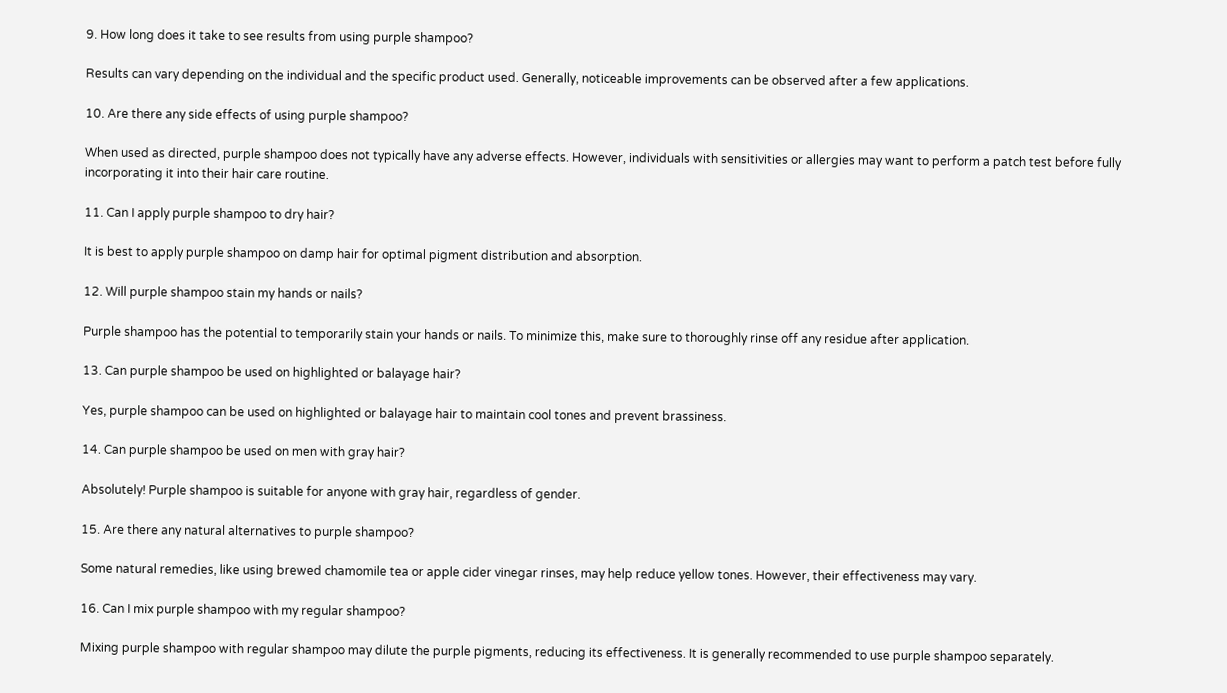9. How long does it take to see results from using purple shampoo?

Results can vary depending on the individual and the specific product used. Generally, noticeable improvements can be observed after a few applications.

10. Are there any side effects of using purple shampoo?

When used as directed, purple shampoo does not typically have any adverse effects. However, individuals with sensitivities or allergies may want to perform a patch test before fully incorporating it into their hair care routine.

11. Can I apply purple shampoo to dry hair?

It is best to apply purple shampoo on damp hair for optimal pigment distribution and absorption.

12. Will purple shampoo stain my hands or nails?

Purple shampoo has the potential to temporarily stain your hands or nails. To minimize this, make sure to thoroughly rinse off any residue after application.

13. Can purple shampoo be used on highlighted or balayage hair?

Yes, purple shampoo can be used on highlighted or balayage hair to maintain cool tones and prevent brassiness.

14. Can purple shampoo be used on men with gray hair?

Absolutely! Purple shampoo is suitable for anyone with gray hair, regardless of gender.

15. Are there any natural alternatives to purple shampoo?

Some natural remedies, like using brewed chamomile tea or apple cider vinegar rinses, may help reduce yellow tones. However, their effectiveness may vary.

16. Can I mix purple shampoo with my regular shampoo?

Mixing purple shampoo with regular shampoo may dilute the purple pigments, reducing its effectiveness. It is generally recommended to use purple shampoo separately.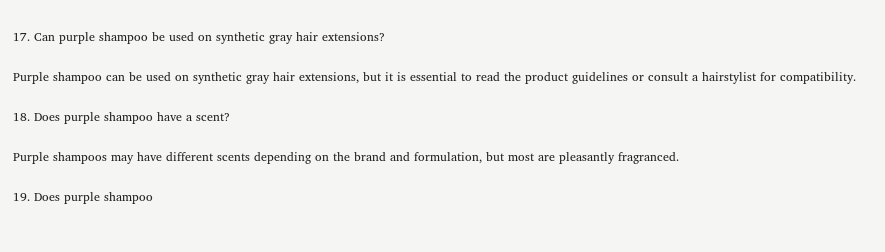17. Can purple shampoo be used on synthetic gray hair extensions?

Purple shampoo can be used on synthetic gray hair extensions, but it is essential to read the product guidelines or consult a hairstylist for compatibility.

18. Does purple shampoo have a scent?

Purple shampoos may have different scents depending on the brand and formulation, but most are pleasantly fragranced.

19. Does purple shampoo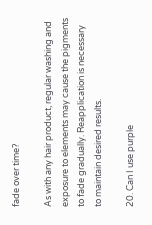fade over time?

As with any hair product, regular washing and exposure to elements may cause the pigments to fade gradually. Reapplication is necessary to maintain desired results.

20. Can I use purple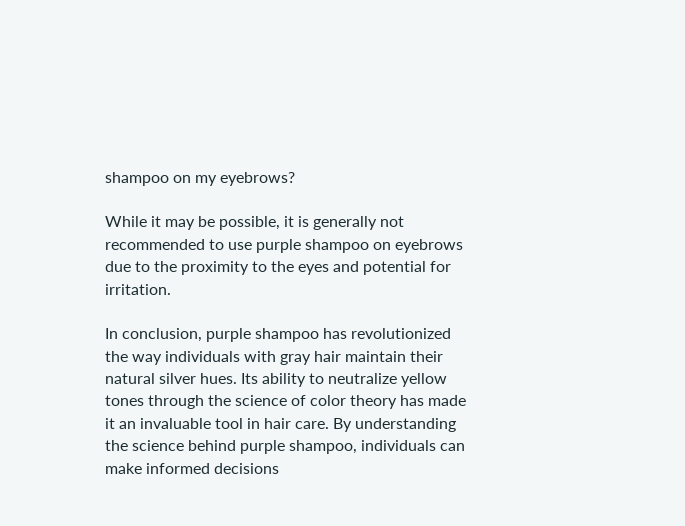shampoo on my eyebrows?

While it may be possible, it is generally not recommended to use purple shampoo on eyebrows due to the proximity to the eyes and potential for irritation.

In conclusion, purple shampoo has revolutionized the way individuals with gray hair maintain their natural silver hues. Its ability to neutralize yellow tones through the science of color theory has made it an invaluable tool in hair care. By understanding the science behind purple shampoo, individuals can make informed decisions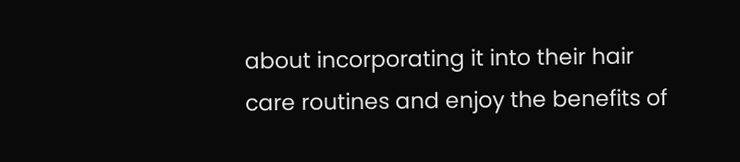about incorporating it into their hair care routines and enjoy the benefits of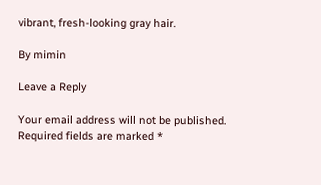vibrant, fresh-looking gray hair.

By mimin

Leave a Reply

Your email address will not be published. Required fields are marked *